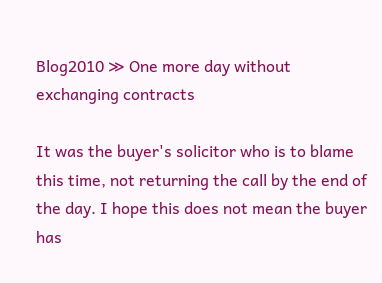Blog2010 ≫ One more day without exchanging contracts

It was the buyer's solicitor who is to blame this time, not returning the call by the end of the day. I hope this does not mean the buyer has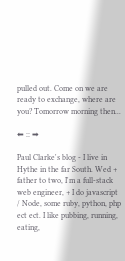pulled out. Come on we are ready to exchange, where are you? Tomorrow morning then...

⬅ :: ➡

Paul Clarke's blog - I live in Hythe in the far South. Wed + father to two, I'm a full-stack web engineer, + I do javascript / Node, some ruby, python, php ect ect. I like pubbing, running, eating,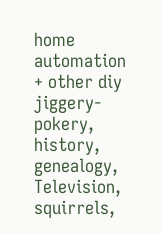home automation + other diy jiggery-pokery, history, genealogy, Television, squirrels,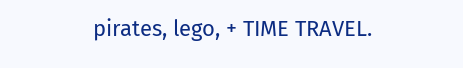pirates, lego, + TIME TRAVEL.